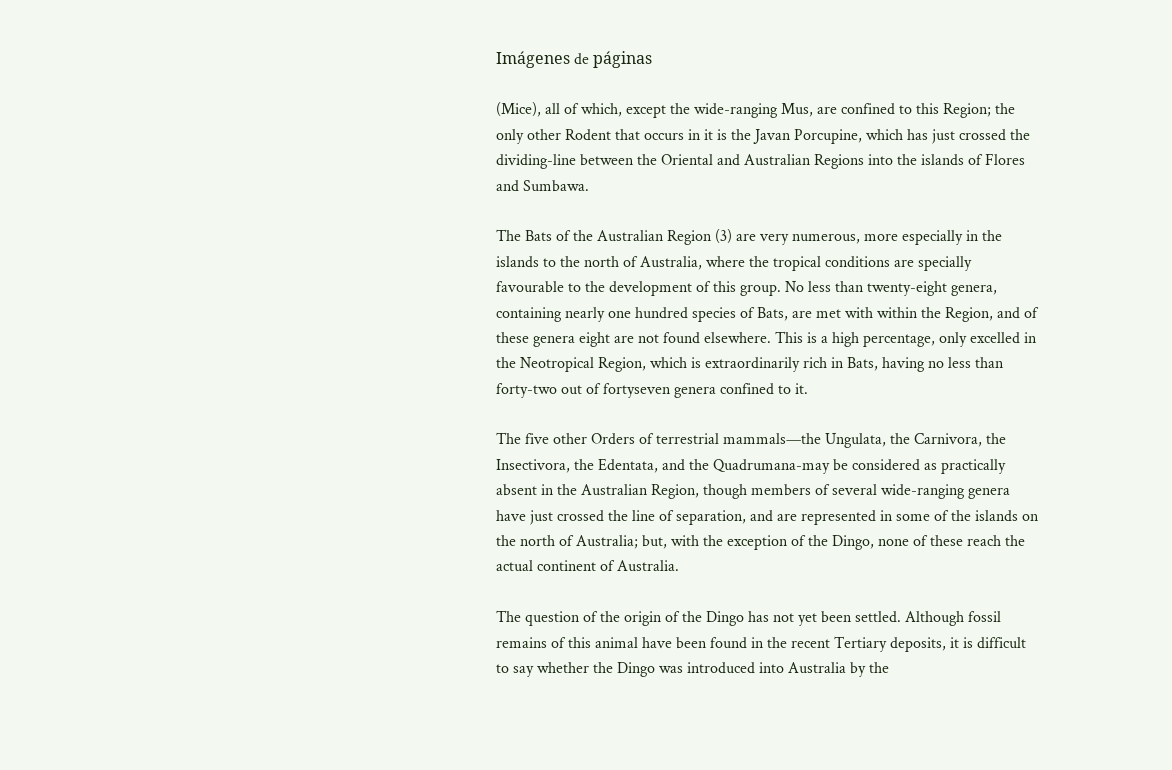Imágenes de páginas

(Mice), all of which, except the wide-ranging Mus, are confined to this Region; the only other Rodent that occurs in it is the Javan Porcupine, which has just crossed the dividing-line between the Oriental and Australian Regions into the islands of Flores and Sumbawa.

The Bats of the Australian Region (3) are very numerous, more especially in the islands to the north of Australia, where the tropical conditions are specially favourable to the development of this group. No less than twenty-eight genera, containing nearly one hundred species of Bats, are met with within the Region, and of these genera eight are not found elsewhere. This is a high percentage, only excelled in the Neotropical Region, which is extraordinarily rich in Bats, having no less than forty-two out of fortyseven genera confined to it.

The five other Orders of terrestrial mammals—the Ungulata, the Carnivora, the Insectivora, the Edentata, and the Quadrumana-may be considered as practically absent in the Australian Region, though members of several wide-ranging genera have just crossed the line of separation, and are represented in some of the islands on the north of Australia; but, with the exception of the Dingo, none of these reach the actual continent of Australia.

The question of the origin of the Dingo has not yet been settled. Although fossil remains of this animal have been found in the recent Tertiary deposits, it is difficult to say whether the Dingo was introduced into Australia by the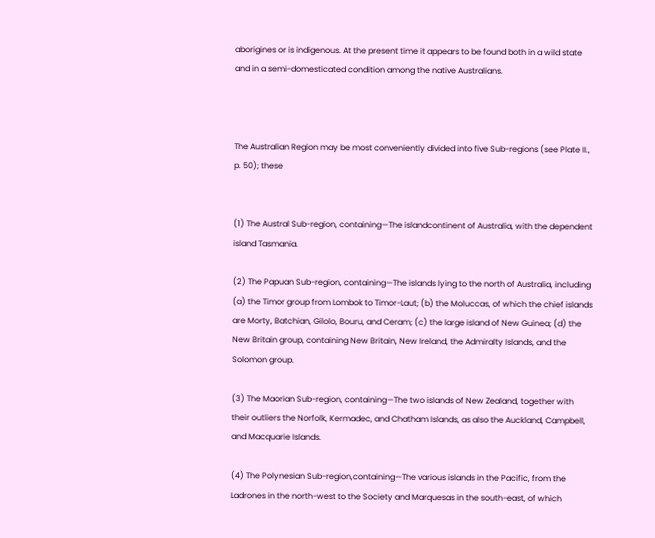aborigines or is indigenous. At the present time it appears to be found both in a wild state and in a semi-domesticated condition among the native Australians.



The Australian Region may be most conveniently divided into five Sub-regions (see Plate II., p. 50); these


(1) The Austral Sub-region, containing—The islandcontinent of Australia, with the dependent island Tasmania.

(2) The Papuan Sub-region, containing—The islands lying to the north of Australia, including (a) the Timor group from Lombok to Timor-Laut; (b) the Moluccas, of which the chief islands are Morty, Batchian, Gilolo, Bouru, and Ceram; (c) the large island of New Guinea; (d) the New Britain group, containing New Britain, New Ireland, the Admiralty Islands, and the Solomon group.

(3) The Maorian Sub-region, containing—The two islands of New Zealand, together with their outliers the Norfolk, Kermadec, and Chatham Islands, as also the Auckland, Campbell, and Macquarie Islands.

(4) The Polynesian Sub-region,containing—The various islands in the Pacific, from the Ladrones in the north-west to the Society and Marquesas in the south-east, of which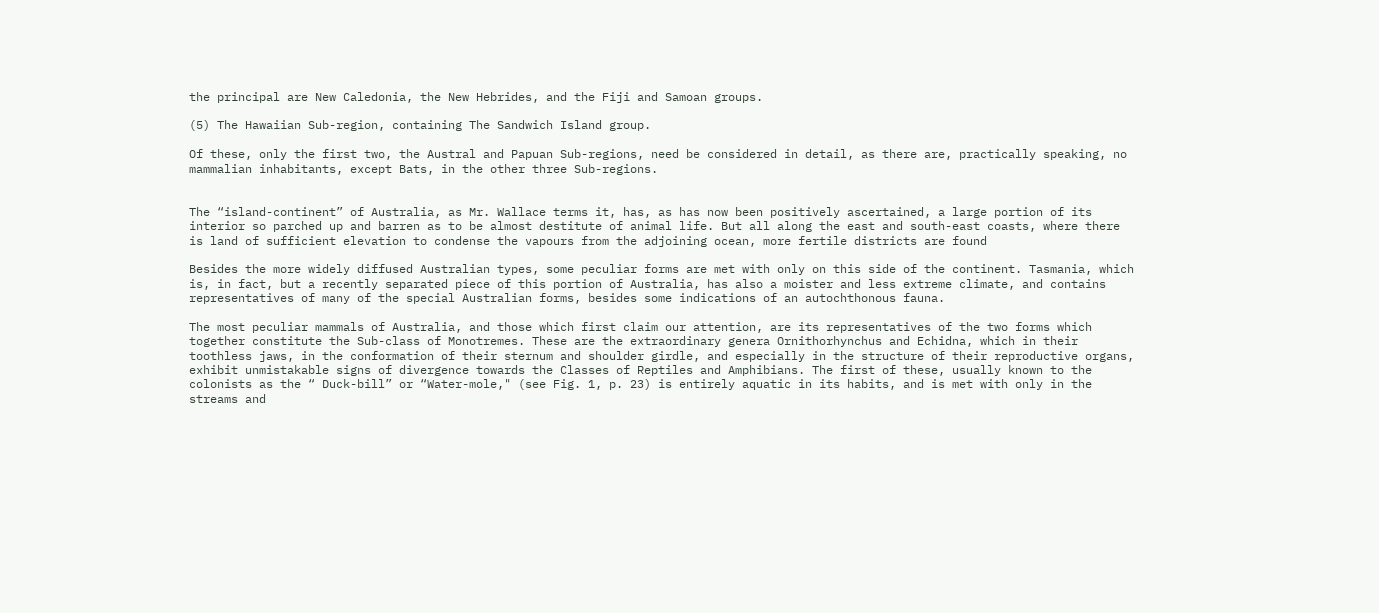the principal are New Caledonia, the New Hebrides, and the Fiji and Samoan groups.

(5) The Hawaiian Sub-region, containing The Sandwich Island group.

Of these, only the first two, the Austral and Papuan Sub-regions, need be considered in detail, as there are, practically speaking, no mammalian inhabitants, except Bats, in the other three Sub-regions.


The “island-continent” of Australia, as Mr. Wallace terms it, has, as has now been positively ascertained, a large portion of its interior so parched up and barren as to be almost destitute of animal life. But all along the east and south-east coasts, where there is land of sufficient elevation to condense the vapours from the adjoining ocean, more fertile districts are found

Besides the more widely diffused Australian types, some peculiar forms are met with only on this side of the continent. Tasmania, which is, in fact, but a recently separated piece of this portion of Australia, has also a moister and less extreme climate, and contains representatives of many of the special Australian forms, besides some indications of an autochthonous fauna.

The most peculiar mammals of Australia, and those which first claim our attention, are its representatives of the two forms which together constitute the Sub-class of Monotremes. These are the extraordinary genera Ornithorhynchus and Echidna, which in their toothless jaws, in the conformation of their sternum and shoulder girdle, and especially in the structure of their reproductive organs, exhibit unmistakable signs of divergence towards the Classes of Reptiles and Amphibians. The first of these, usually known to the colonists as the “ Duck-bill” or “Water-mole," (see Fig. 1, p. 23) is entirely aquatic in its habits, and is met with only in the streams and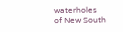waterholes of New South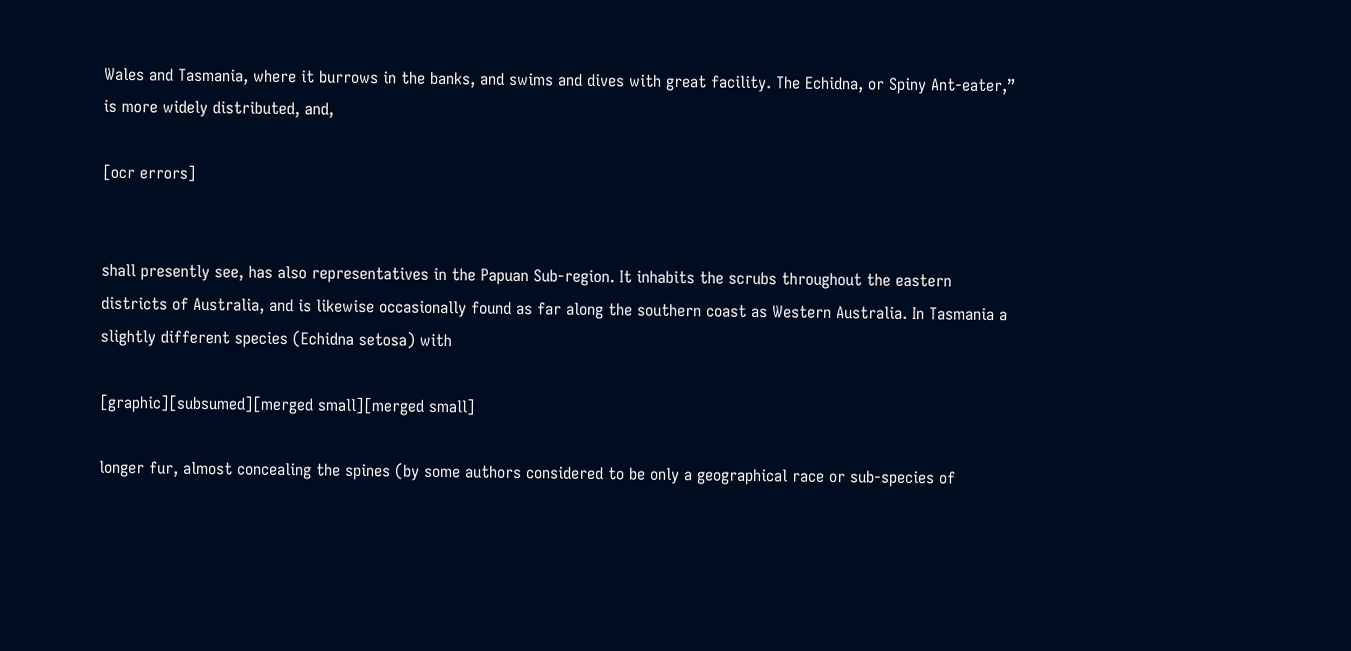Wales and Tasmania, where it burrows in the banks, and swims and dives with great facility. The Echidna, or Spiny Ant-eater,” is more widely distributed, and,

[ocr errors]


shall presently see, has also representatives in the Papuan Sub-region. It inhabits the scrubs throughout the eastern districts of Australia, and is likewise occasionally found as far along the southern coast as Western Australia. In Tasmania a slightly different species (Echidna setosa) with

[graphic][subsumed][merged small][merged small]

longer fur, almost concealing the spines (by some authors considered to be only a geographical race or sub-species of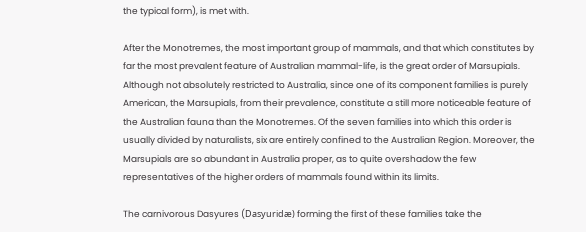the typical form), is met with.

After the Monotremes, the most important group of mammals, and that which constitutes by far the most prevalent feature of Australian mammal-life, is the great order of Marsupials. Although not absolutely restricted to Australia, since one of its component families is purely American, the Marsupials, from their prevalence, constitute a still more noticeable feature of the Australian fauna than the Monotremes. Of the seven families into which this order is usually divided by naturalists, six are entirely confined to the Australian Region. Moreover, the Marsupials are so abundant in Australia proper, as to quite overshadow the few representatives of the higher orders of mammals found within its limits.

The carnivorous Dasyures (Dasyuridæ) forming the first of these families take the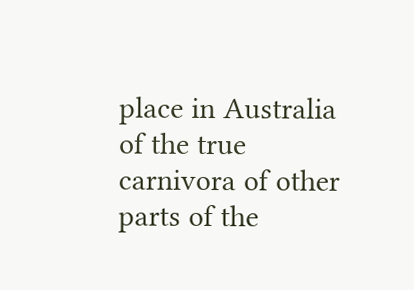place in Australia of the true carnivora of other parts of the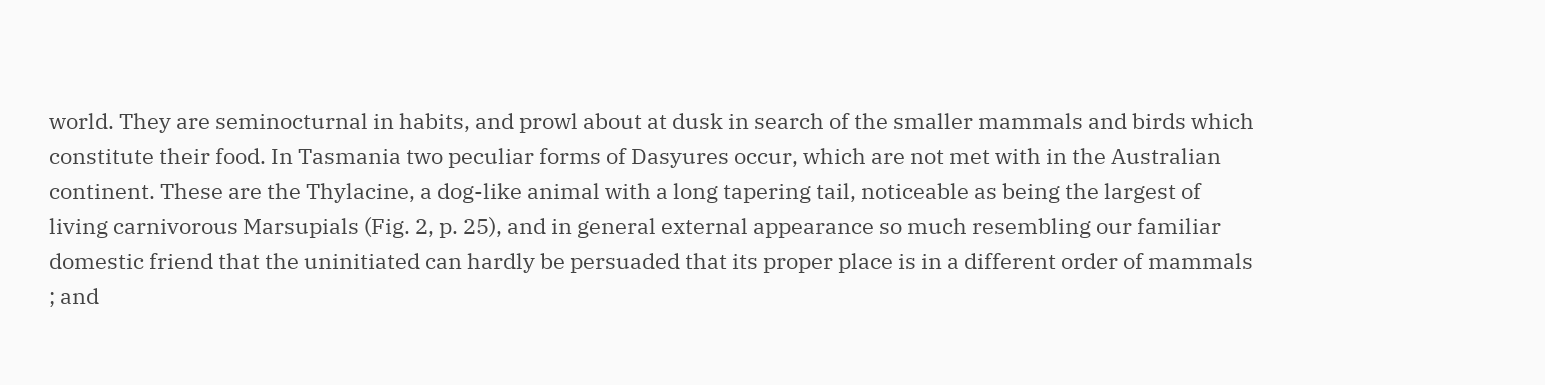world. They are seminocturnal in habits, and prowl about at dusk in search of the smaller mammals and birds which constitute their food. In Tasmania two peculiar forms of Dasyures occur, which are not met with in the Australian continent. These are the Thylacine, a dog-like animal with a long tapering tail, noticeable as being the largest of living carnivorous Marsupials (Fig. 2, p. 25), and in general external appearance so much resembling our familiar domestic friend that the uninitiated can hardly be persuaded that its proper place is in a different order of mammals ; and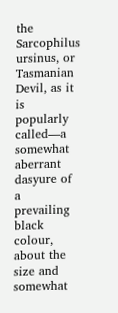the Sarcophilus ursinus, or Tasmanian Devil, as it is popularly called—a somewhat aberrant dasyure of a prevailing black colour, about the size and somewhat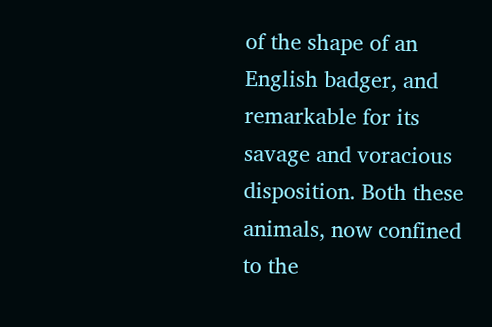of the shape of an English badger, and remarkable for its savage and voracious disposition. Both these animals, now confined to the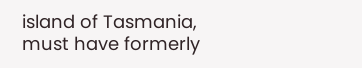island of Tasmania, must have formerly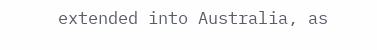extended into Australia, as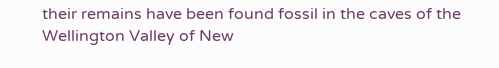their remains have been found fossil in the caves of the Wellington Valley of New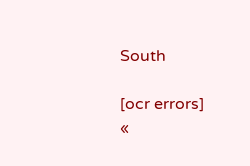South

[ocr errors]
«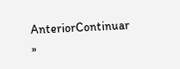AnteriorContinuar »